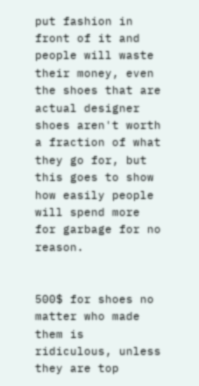put fashion in front of it and people will waste their money, even the shoes that are actual designer shoes aren't worth a fraction of what they go for, but this goes to show how easily people will spend more for garbage for no reason.


500$ for shoes no matter who made them is ridiculous, unless they are top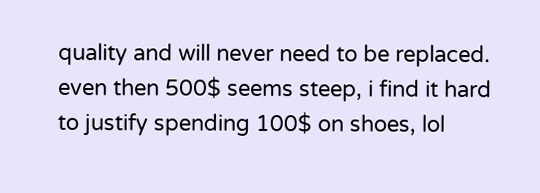quality and will never need to be replaced. even then 500$ seems steep, i find it hard to justify spending 100$ on shoes, lol